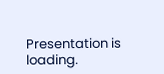Presentation is loading.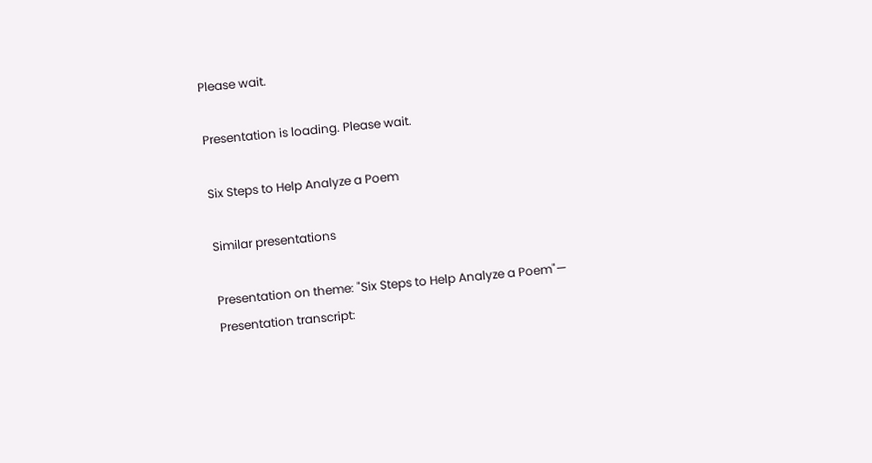Please wait.

Presentation is loading. Please wait.

Six Steps to Help Analyze a Poem

Similar presentations

Presentation on theme: "Six Steps to Help Analyze a Poem"— Presentation transcript: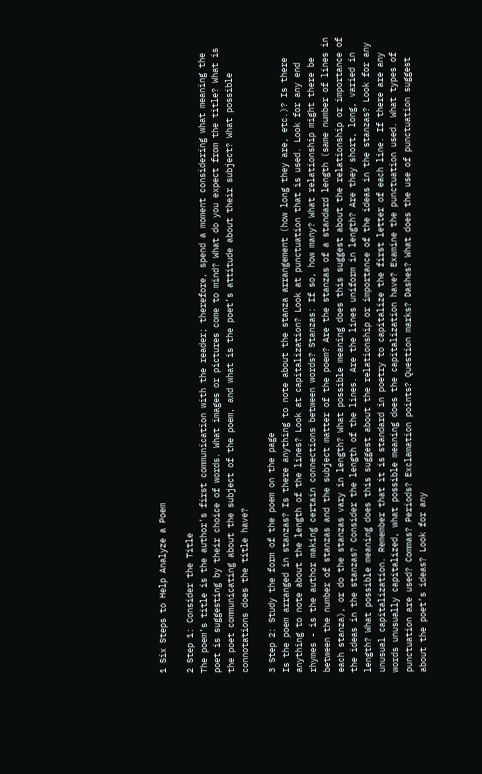1 Six Steps to Help Analyze a Poem

2 Step 1: Consider the Title
The poem’s title is the author’s first communication with the reader; therefore, spend a moment considering what meaning the poet is suggesting by their choice of words. What images or pictures come to mind? What do you expect from the title? What is the poet communicating about the subject of the poem, and what is the poet’s attitude about their subject? What possible connotations does the title have?

3 Step 2: Study the form of the poem on the page
Is the poem arranged in stanzas? Is there anything to note about the stanza arrangement (how long they are, etc.)? Is there anything to note about the length of the lines? Look at capitalization? Look at punctuation that is used. Look for any end rhymes - is the author making certain connections between words? Stanzas: If so, how many? What relationship might there be between the number of stanzas and the subject matter of the poem? Are the stanzas of a standard length (same number of lines in each stanza), or do the stanzas vary in length? What possible meaning does this suggest about the relationship or importance of the ideas in the stanzas? Consider the length of the lines. Are the lines uniform in length? Are they short, long, varied in length? What possible meaning does this suggest about the relationship or importance of the ideas in the stanzas? Look for any unusual capitalization. Remember that it is standard in poetry to capitalize the first letter of each line. If there are any words unusually capitalized, what possible meaning does the capitalization have? Examine the punctuation used. What types of punctuation are used? Commas? Periods? Exclamation points? Question marks? Dashes? What does the use of punctuation suggest about the poet’s ideas? Look for any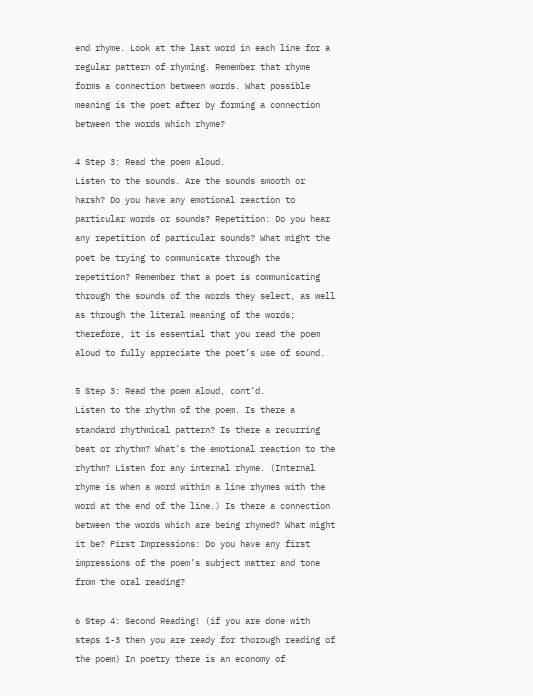end rhyme. Look at the last word in each line for a regular pattern of rhyming. Remember that rhyme forms a connection between words. What possible meaning is the poet after by forming a connection between the words which rhyme?

4 Step 3: Read the poem aloud.
Listen to the sounds. Are the sounds smooth or harsh? Do you have any emotional reaction to particular words or sounds? Repetition: Do you hear any repetition of particular sounds? What might the poet be trying to communicate through the repetition? Remember that a poet is communicating through the sounds of the words they select, as well as through the literal meaning of the words; therefore, it is essential that you read the poem aloud to fully appreciate the poet’s use of sound.

5 Step 3: Read the poem aloud, cont’d.
Listen to the rhythm of the poem. Is there a standard rhythmical pattern? Is there a recurring beat or rhythm? What’s the emotional reaction to the rhythm? Listen for any internal rhyme. (Internal rhyme is when a word within a line rhymes with the word at the end of the line.) Is there a connection between the words which are being rhymed? What might it be? First Impressions: Do you have any first impressions of the poem’s subject matter and tone from the oral reading?

6 Step 4: Second Reading! (if you are done with steps 1-3 then you are ready for thorough reading of the poem) In poetry there is an economy of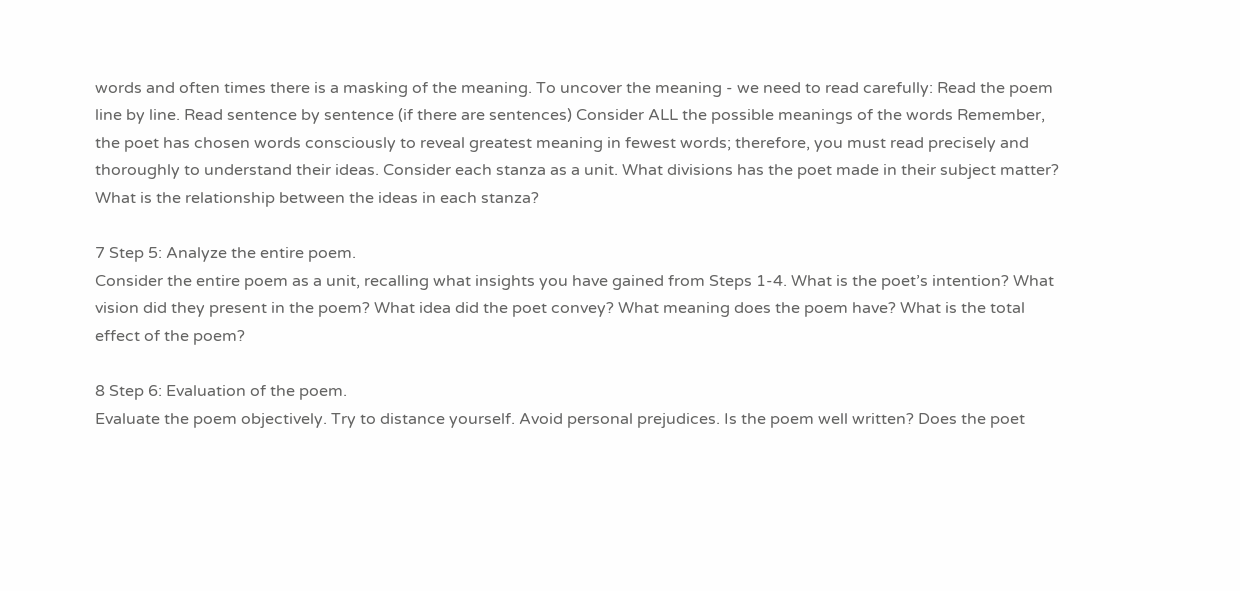words and often times there is a masking of the meaning. To uncover the meaning - we need to read carefully: Read the poem line by line. Read sentence by sentence (if there are sentences) Consider ALL the possible meanings of the words Remember, the poet has chosen words consciously to reveal greatest meaning in fewest words; therefore, you must read precisely and thoroughly to understand their ideas. Consider each stanza as a unit. What divisions has the poet made in their subject matter? What is the relationship between the ideas in each stanza?

7 Step 5: Analyze the entire poem.
Consider the entire poem as a unit, recalling what insights you have gained from Steps 1-4. What is the poet’s intention? What vision did they present in the poem? What idea did the poet convey? What meaning does the poem have? What is the total effect of the poem?

8 Step 6: Evaluation of the poem.
Evaluate the poem objectively. Try to distance yourself. Avoid personal prejudices. Is the poem well written? Does the poet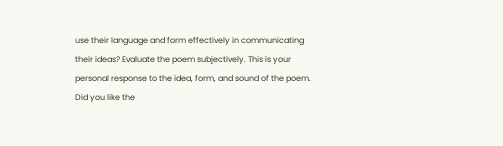use their language and form effectively in communicating their ideas? Evaluate the poem subjectively. This is your personal response to the idea, form, and sound of the poem. Did you like the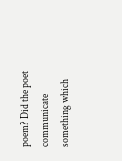poem? Did the poet communicate something which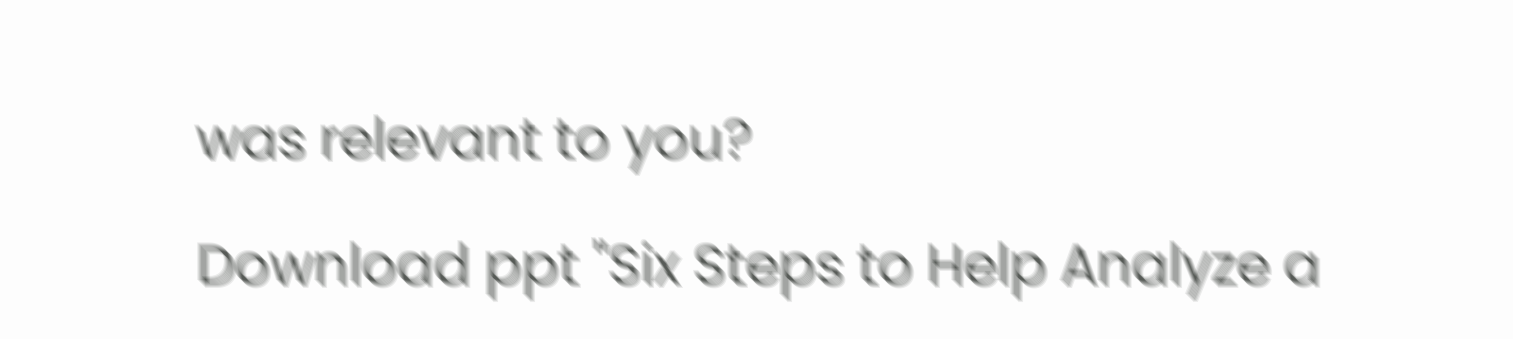was relevant to you?

Download ppt "Six Steps to Help Analyze a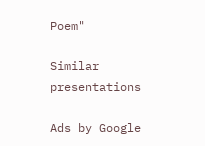Poem"

Similar presentations

Ads by Google